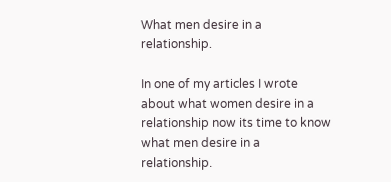What men desire in a relationship.

In one of my articles I wrote about what women desire in a relationship now its time to know what men desire in a relationship.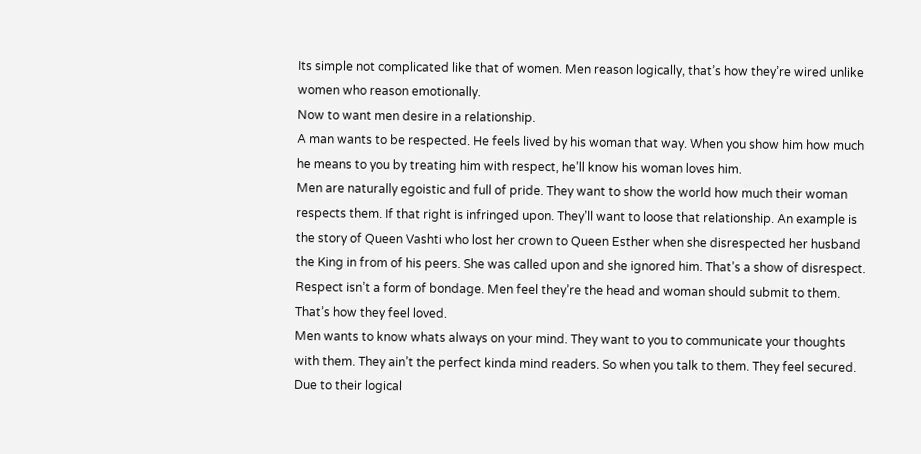Its simple not complicated like that of women. Men reason logically, that’s how they’re wired unlike women who reason emotionally.
Now to want men desire in a relationship.
A man wants to be respected. He feels lived by his woman that way. When you show him how much he means to you by treating him with respect, he’ll know his woman loves him.
Men are naturally egoistic and full of pride. They want to show the world how much their woman respects them. If that right is infringed upon. They’ll want to loose that relationship. An example is the story of Queen Vashti who lost her crown to Queen Esther when she disrespected her husband the King in from of his peers. She was called upon and she ignored him. That’s a show of disrespect.
Respect isn’t a form of bondage. Men feel they’re the head and woman should submit to them. That’s how they feel loved.
Men wants to know whats always on your mind. They want to you to communicate your thoughts with them. They ain’t the perfect kinda mind readers. So when you talk to them. They feel secured. Due to their logical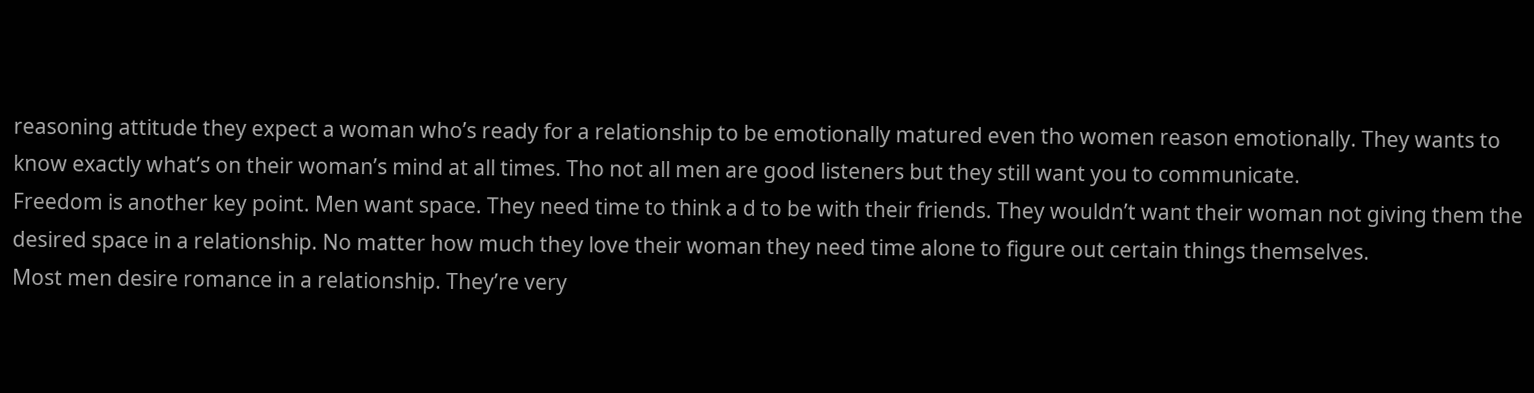reasoning attitude they expect a woman who’s ready for a relationship to be emotionally matured even tho women reason emotionally. They wants to know exactly what’s on their woman’s mind at all times. Tho not all men are good listeners but they still want you to communicate.
Freedom is another key point. Men want space. They need time to think a d to be with their friends. They wouldn’t want their woman not giving them the desired space in a relationship. No matter how much they love their woman they need time alone to figure out certain things themselves.
Most men desire romance in a relationship. They’re very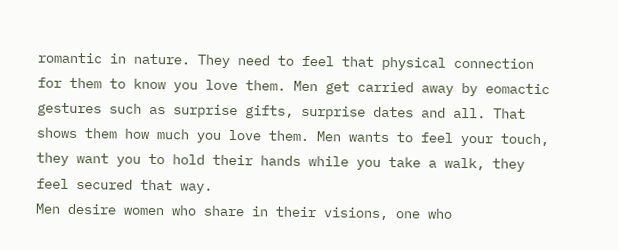romantic in nature. They need to feel that physical connection for them to know you love them. Men get carried away by eomactic gestures such as surprise gifts, surprise dates and all. That shows them how much you love them. Men wants to feel your touch, they want you to hold their hands while you take a walk, they feel secured that way.
Men desire women who share in their visions, one who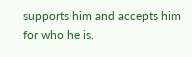supports him and accepts him for who he is.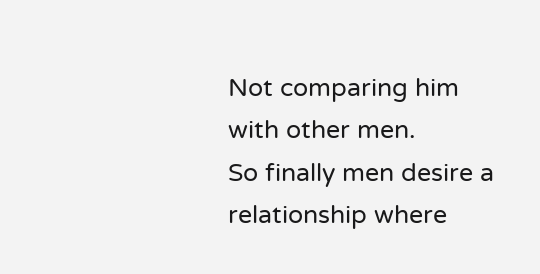Not comparing him with other men.
So finally men desire a relationship where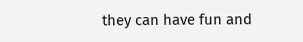they can have fun and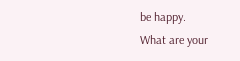be happy.
What are your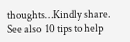thoughts…Kindly share.
See also  10 tips to help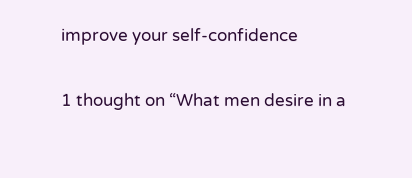improve your self-confidence

1 thought on “What men desire in a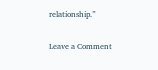relationship.”

Leave a Comment